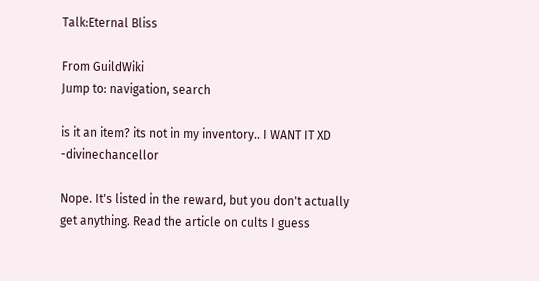Talk:Eternal Bliss

From GuildWiki
Jump to: navigation, search

is it an item? its not in my inventory.. I WANT IT XD -divinechancellor

Nope. It's listed in the reward, but you don't actually get anything. Read the article on cults I guess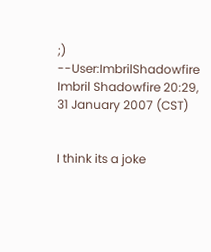;) --User:ImbrilShadowfire Imbril Shadowfire 20:29, 31 January 2007 (CST)


I think its a joke